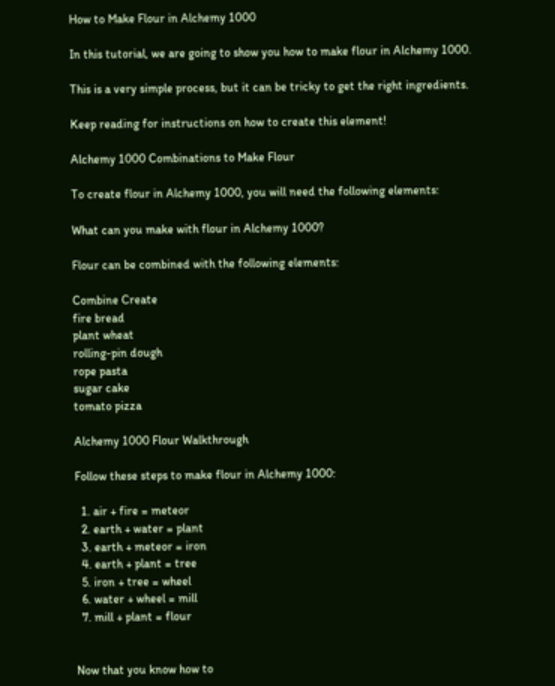How to Make Flour in Alchemy 1000

In this tutorial, we are going to show you how to make flour in Alchemy 1000.

This is a very simple process, but it can be tricky to get the right ingredients.

Keep reading for instructions on how to create this element!

Alchemy 1000 Combinations to Make Flour

To create flour in Alchemy 1000, you will need the following elements:

What can you make with flour in Alchemy 1000?

Flour can be combined with the following elements:

Combine Create
fire bread
plant wheat
rolling-pin dough
rope pasta
sugar cake
tomato pizza

Alchemy 1000 Flour Walkthrough

Follow these steps to make flour in Alchemy 1000:

  1. air + fire = meteor
  2. earth + water = plant
  3. earth + meteor = iron
  4. earth + plant = tree
  5. iron + tree = wheel
  6. water + wheel = mill
  7. mill + plant = flour


Now that you know how to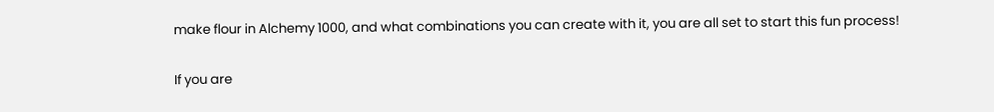make flour in Alchemy 1000, and what combinations you can create with it, you are all set to start this fun process!

If you are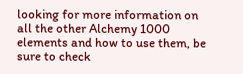looking for more information on all the other Alchemy 1000 elements and how to use them, be sure to check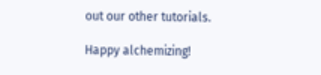out our other tutorials.

Happy alchemizing!